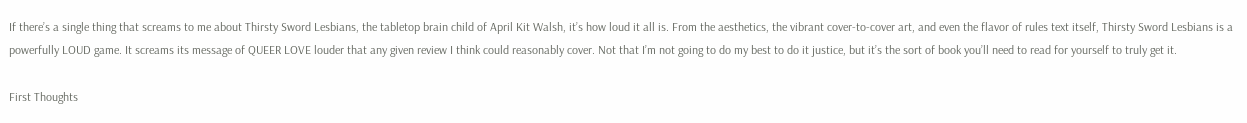If there’s a single thing that screams to me about Thirsty Sword Lesbians, the tabletop brain child of April Kit Walsh, it’s how loud it all is. From the aesthetics, the vibrant cover-to-cover art, and even the flavor of rules text itself, Thirsty Sword Lesbians is a powerfully LOUD game. It screams its message of QUEER LOVE louder that any given review I think could reasonably cover. Not that I’m not going to do my best to do it justice, but it’s the sort of book you’ll need to read for yourself to truly get it.

First Thoughts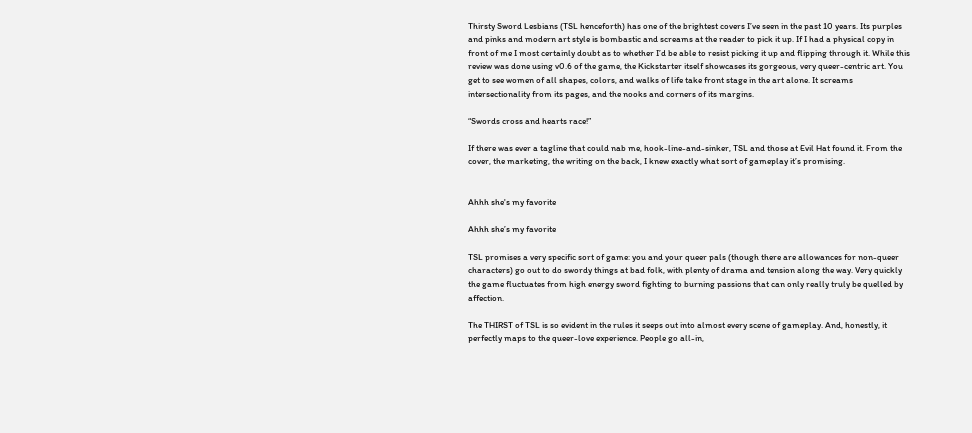Thirsty Sword Lesbians (TSL henceforth) has one of the brightest covers I’ve seen in the past 10 years. Its purples and pinks and modern art style is bombastic and screams at the reader to pick it up. If I had a physical copy in front of me I most certainly doubt as to whether I’d be able to resist picking it up and flipping through it. While this review was done using v0.6 of the game, the Kickstarter itself showcases its gorgeous, very queer-centric art. You get to see women of all shapes, colors, and walks of life take front stage in the art alone. It screams intersectionality from its pages, and the nooks and corners of its margins.

“Swords cross and hearts race!”

If there was ever a tagline that could nab me, hook-line-and-sinker, TSL and those at Evil Hat found it. From the cover, the marketing, the writing on the back, I knew exactly what sort of gameplay it’s promising.


Ahhh she's my favorite

Ahhh she’s my favorite

TSL promises a very specific sort of game: you and your queer pals (though there are allowances for non-queer characters) go out to do swordy things at bad folk, with plenty of drama and tension along the way. Very quickly the game fluctuates from high energy sword fighting to burning passions that can only really truly be quelled by affection.

The THIRST of TSL is so evident in the rules it seeps out into almost every scene of gameplay. And, honestly, it perfectly maps to the queer-love experience. People go all-in,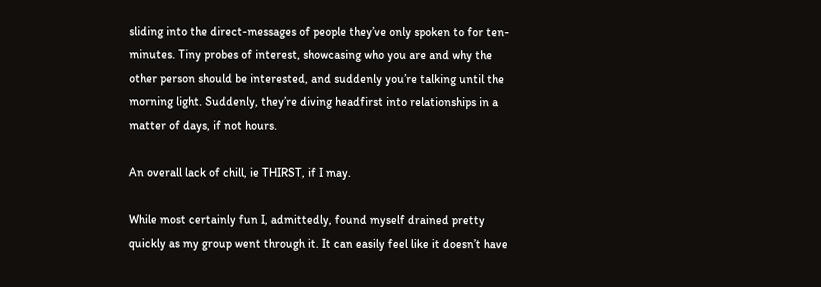sliding into the direct-messages of people they’ve only spoken to for ten-minutes. Tiny probes of interest, showcasing who you are and why the other person should be interested, and suddenly you’re talking until the morning light. Suddenly, they’re diving headfirst into relationships in a matter of days, if not hours.

An overall lack of chill, ie THIRST, if I may.

While most certainly fun I, admittedly, found myself drained pretty quickly as my group went through it. It can easily feel like it doesn’t have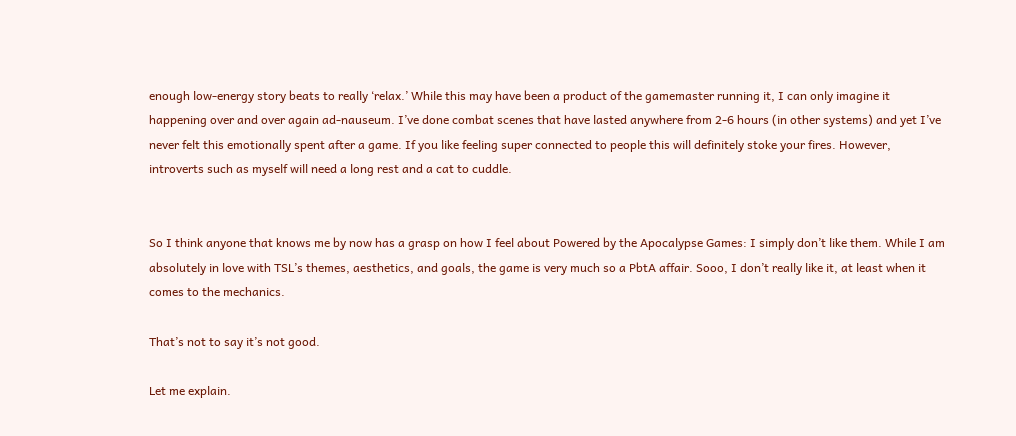enough low-energy story beats to really ‘relax.’ While this may have been a product of the gamemaster running it, I can only imagine it happening over and over again ad-nauseum. I’ve done combat scenes that have lasted anywhere from 2-6 hours (in other systems) and yet I’ve never felt this emotionally spent after a game. If you like feeling super connected to people this will definitely stoke your fires. However, introverts such as myself will need a long rest and a cat to cuddle.


So I think anyone that knows me by now has a grasp on how I feel about Powered by the Apocalypse Games: I simply don’t like them. While I am absolutely in love with TSL’s themes, aesthetics, and goals, the game is very much so a PbtA affair. Sooo, I don’t really like it, at least when it comes to the mechanics.

That’s not to say it’s not good.

Let me explain.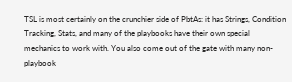TSL is most certainly on the crunchier side of PbtAs: it has Strings, Condition Tracking, Stats, and many of the playbooks have their own special mechanics to work with. You also come out of the gate with many non-playbook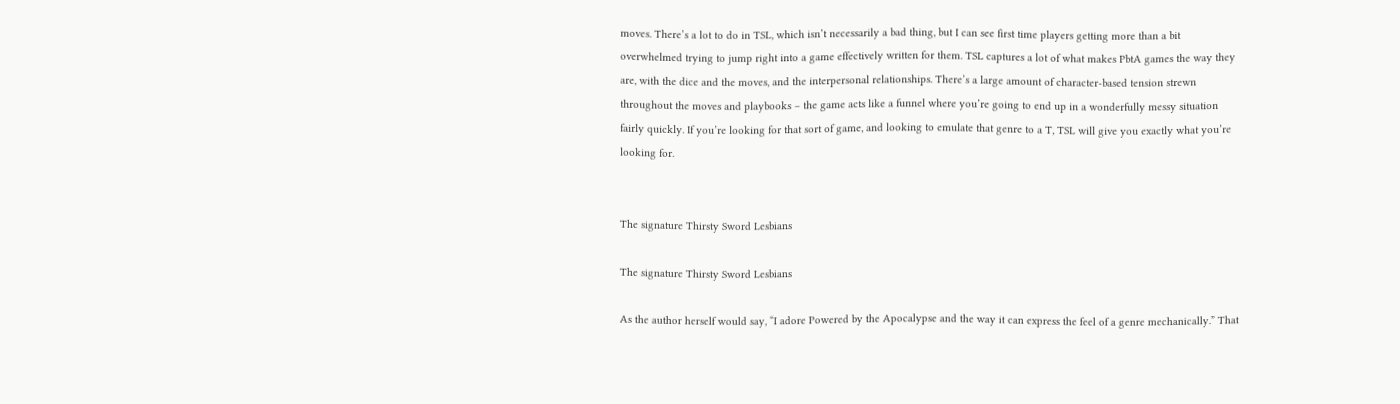moves. There’s a lot to do in TSL, which isn’t necessarily a bad thing, but I can see first time players getting more than a bit overwhelmed trying to jump right into a game effectively written for them. TSL captures a lot of what makes PbtA games the way they are, with the dice and the moves, and the interpersonal relationships. There’s a large amount of character-based tension strewn throughout the moves and playbooks – the game acts like a funnel where you’re going to end up in a wonderfully messy situation fairly quickly. If you’re looking for that sort of game, and looking to emulate that genre to a T, TSL will give you exactly what you’re looking for.


The signature Thirsty Sword Lesbians

The signature Thirsty Sword Lesbians

As the author herself would say, “I adore Powered by the Apocalypse and the way it can express the feel of a genre mechanically.” That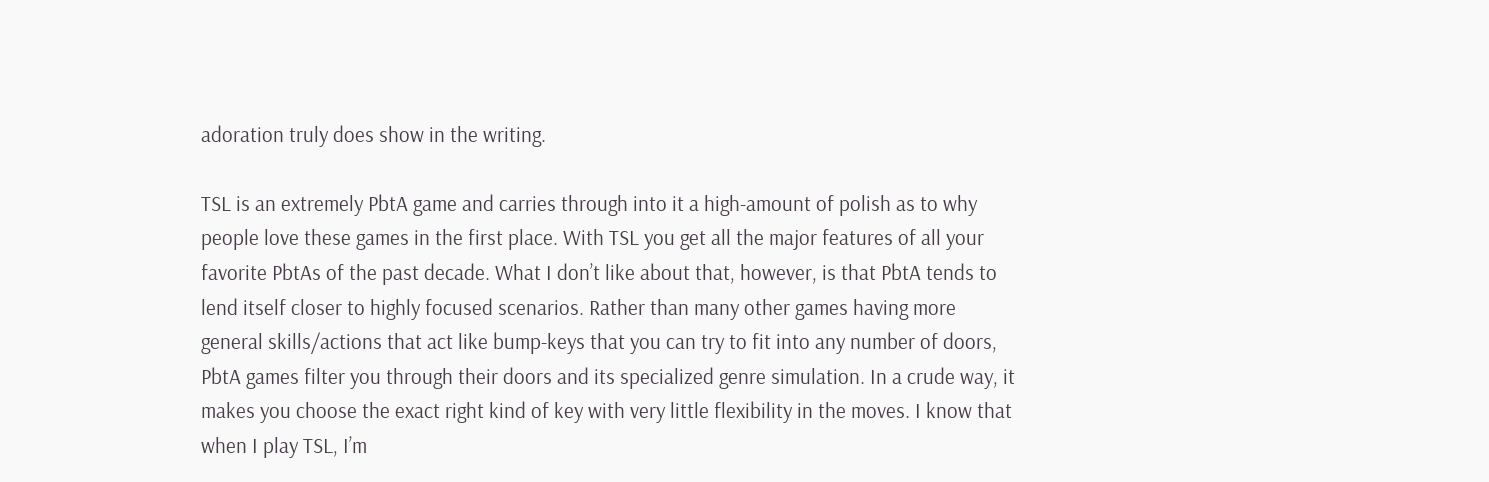adoration truly does show in the writing.

TSL is an extremely PbtA game and carries through into it a high-amount of polish as to why people love these games in the first place. With TSL you get all the major features of all your favorite PbtAs of the past decade. What I don’t like about that, however, is that PbtA tends to lend itself closer to highly focused scenarios. Rather than many other games having more general skills/actions that act like bump-keys that you can try to fit into any number of doors, PbtA games filter you through their doors and its specialized genre simulation. In a crude way, it makes you choose the exact right kind of key with very little flexibility in the moves. I know that when I play TSL, I’m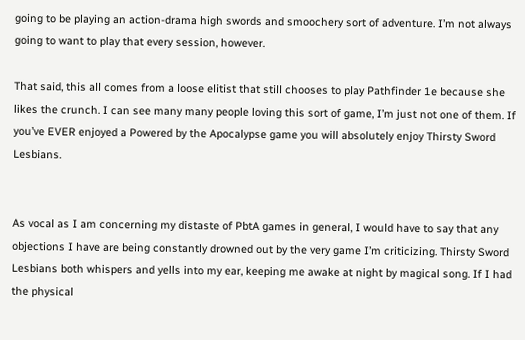going to be playing an action-drama high swords and smoochery sort of adventure. I’m not always going to want to play that every session, however.

That said, this all comes from a loose elitist that still chooses to play Pathfinder 1e because she likes the crunch. I can see many many people loving this sort of game, I’m just not one of them. If you’ve EVER enjoyed a Powered by the Apocalypse game you will absolutely enjoy Thirsty Sword Lesbians.


As vocal as I am concerning my distaste of PbtA games in general, I would have to say that any objections I have are being constantly drowned out by the very game I’m criticizing. Thirsty Sword Lesbians both whispers and yells into my ear, keeping me awake at night by magical song. If I had the physical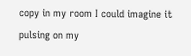copy in my room I could imagine it pulsing on my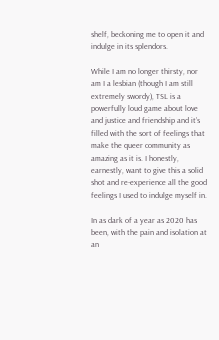shelf, beckoning me to open it and indulge in its splendors.

While I am no longer thirsty, nor am I a lesbian (though I am still extremely swordy), TSL is a powerfully loud game about love and justice and friendship and it’s filled with the sort of feelings that make the queer community as amazing as it is. I honestly, earnestly, want to give this a solid shot and re-experience all the good feelings I used to indulge myself in.

In as dark of a year as 2020 has been, with the pain and isolation at an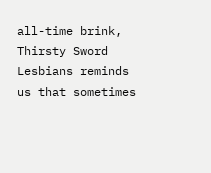all-time brink, Thirsty Sword Lesbians reminds us that sometimes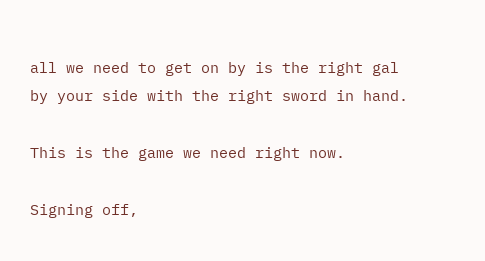all we need to get on by is the right gal by your side with the right sword in hand.

This is the game we need right now.

Signing off,